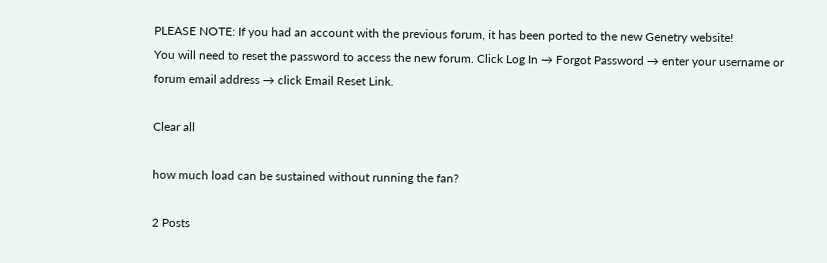PLEASE NOTE: If you had an account with the previous forum, it has been ported to the new Genetry website!
You will need to reset the password to access the new forum. Click Log In → Forgot Password → enter your username or forum email address → click Email Reset Link.

Clear all

how much load can be sustained without running the fan?

2 Posts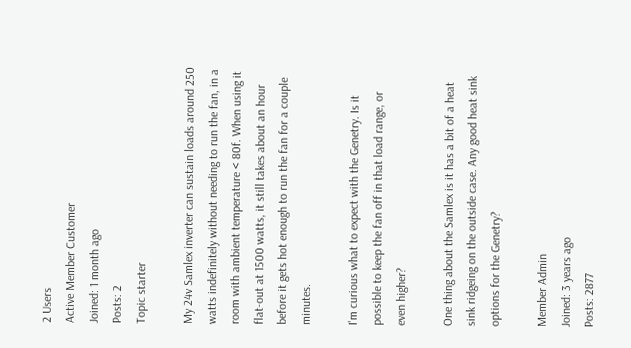2 Users
Active Member Customer
Joined: 1 month ago
Posts: 2
Topic starter

My 24v Samlex inverter can sustain loads around 250 watts indefinitely without needing to run the fan, in a room with ambient temperature < 80f. When using it flat-out at 1500 watts, it still takes about an hour before it gets hot enough to run the fan for a couple minutes.

I'm curious what to expect with the Genetry. Is it possible to keep the fan off in that load range, or even higher?

One thing about the Samlex is it has a bit of a heat sink ridgeing on the outside case. Any good heat sink options for the Genetry?

Member Admin
Joined: 3 years ago
Posts: 2877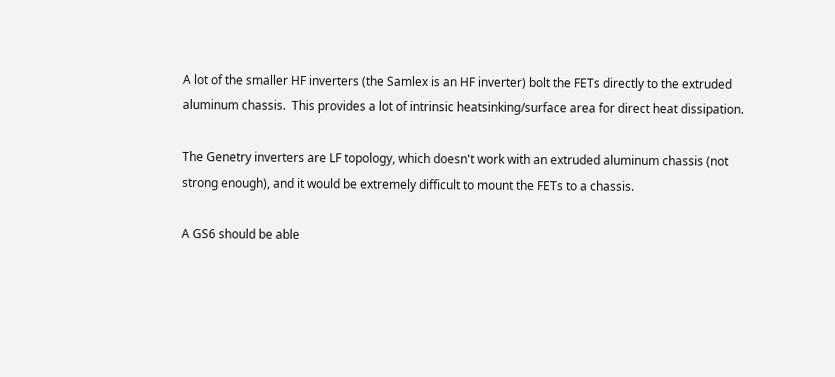A lot of the smaller HF inverters (the Samlex is an HF inverter) bolt the FETs directly to the extruded aluminum chassis.  This provides a lot of intrinsic heatsinking/surface area for direct heat dissipation.

The Genetry inverters are LF topology, which doesn't work with an extruded aluminum chassis (not strong enough), and it would be extremely difficult to mount the FETs to a chassis.

A GS6 should be able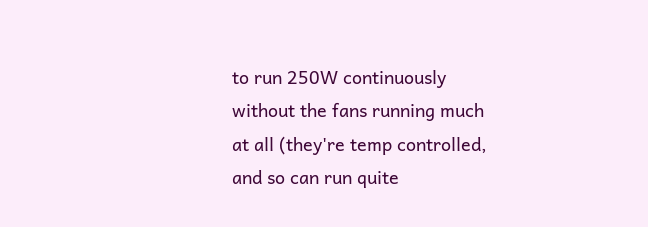to run 250W continuously without the fans running much at all (they're temp controlled, and so can run quite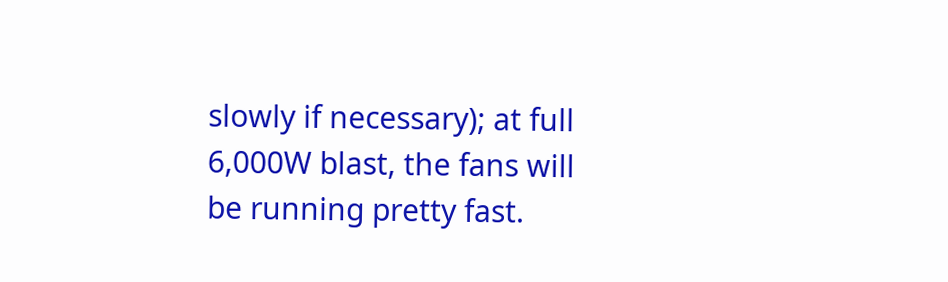slowly if necessary); at full 6,000W blast, the fans will be running pretty fast.